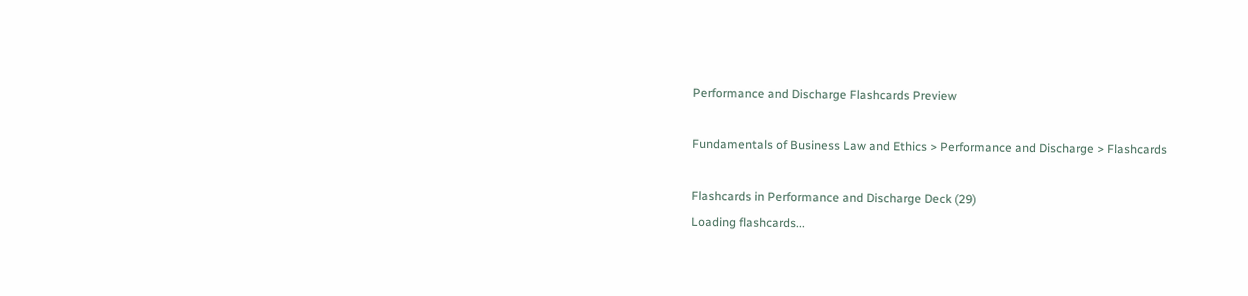Performance and Discharge Flashcards Preview

Fundamentals of Business Law and Ethics > Performance and Discharge > Flashcards

Flashcards in Performance and Discharge Deck (29)
Loading flashcards...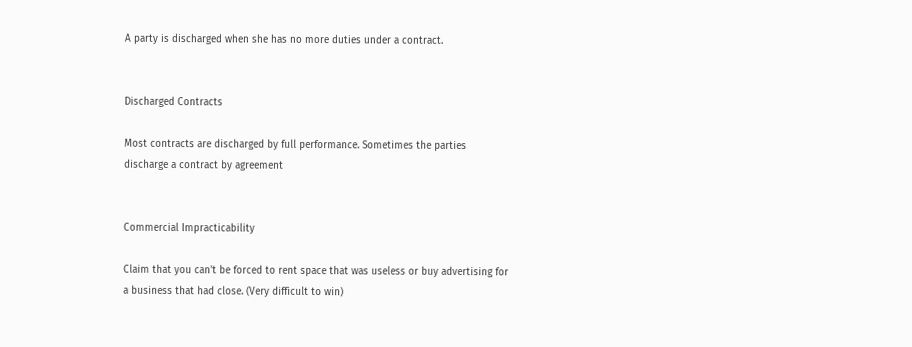A party is discharged when she has no more duties under a contract.


Discharged Contracts

Most contracts are discharged by full performance. Sometimes the parties discharge a contract by agreement


Commercial Impracticability

Claim that you can't be forced to rent space that was useless or buy advertising for a business that had close. (Very difficult to win)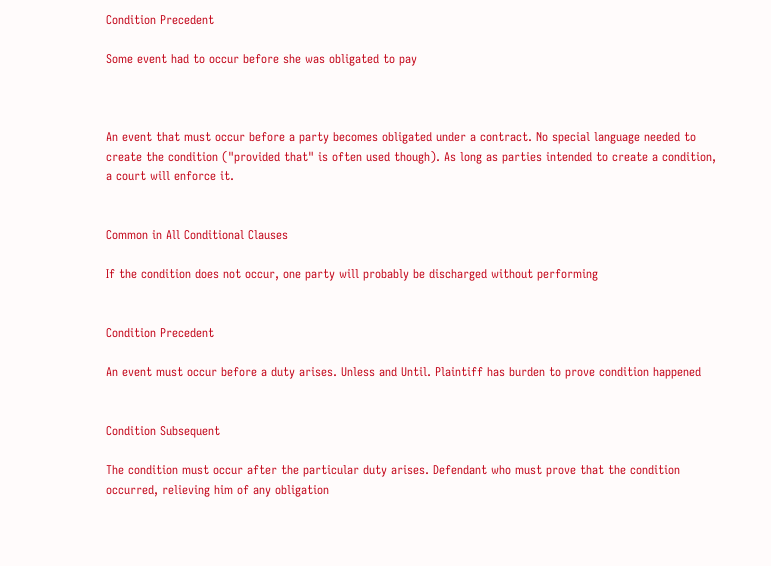Condition Precedent

Some event had to occur before she was obligated to pay



An event that must occur before a party becomes obligated under a contract. No special language needed to create the condition ("provided that" is often used though). As long as parties intended to create a condition, a court will enforce it.


Common in All Conditional Clauses

If the condition does not occur, one party will probably be discharged without performing


Condition Precedent

An event must occur before a duty arises. Unless and Until. Plaintiff has burden to prove condition happened


Condition Subsequent

The condition must occur after the particular duty arises. Defendant who must prove that the condition occurred, relieving him of any obligation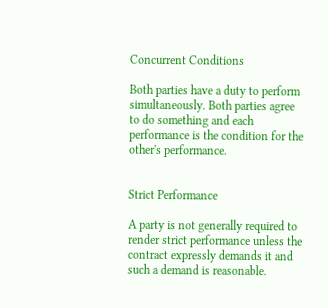Concurrent Conditions

Both parties have a duty to perform simultaneously. Both parties agree to do something and each performance is the condition for the other's performance.


Strict Performance

A party is not generally required to render strict performance unless the contract expressly demands it and such a demand is reasonable.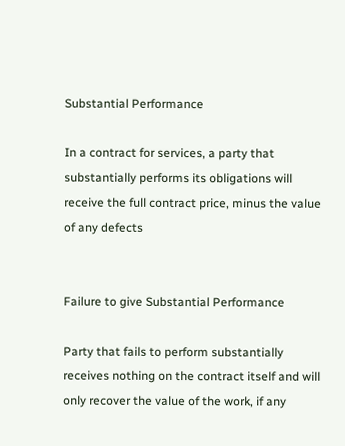Substantial Performance

In a contract for services, a party that substantially performs its obligations will receive the full contract price, minus the value of any defects


Failure to give Substantial Performance

Party that fails to perform substantially receives nothing on the contract itself and will only recover the value of the work, if any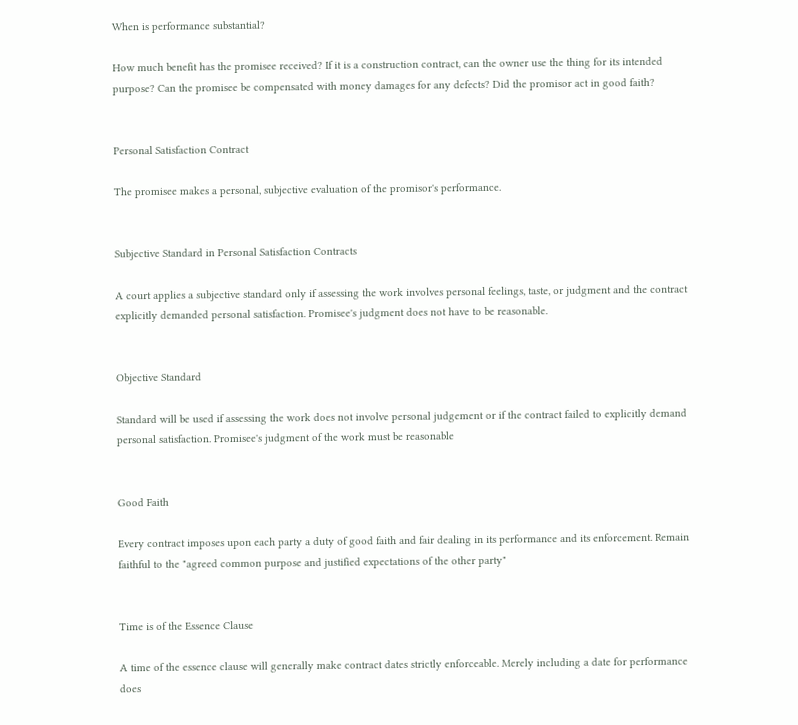When is performance substantial?

How much benefit has the promisee received? If it is a construction contract, can the owner use the thing for its intended purpose? Can the promisee be compensated with money damages for any defects? Did the promisor act in good faith?


Personal Satisfaction Contract

The promisee makes a personal, subjective evaluation of the promisor's performance.


Subjective Standard in Personal Satisfaction Contracts

A court applies a subjective standard only if assessing the work involves personal feelings, taste, or judgment and the contract explicitly demanded personal satisfaction. Promisee's judgment does not have to be reasonable.


Objective Standard

Standard will be used if assessing the work does not involve personal judgement or if the contract failed to explicitly demand personal satisfaction. Promisee's judgment of the work must be reasonable


Good Faith

Every contract imposes upon each party a duty of good faith and fair dealing in its performance and its enforcement. Remain faithful to the "agreed common purpose and justified expectations of the other party"


Time is of the Essence Clause

A time of the essence clause will generally make contract dates strictly enforceable. Merely including a date for performance does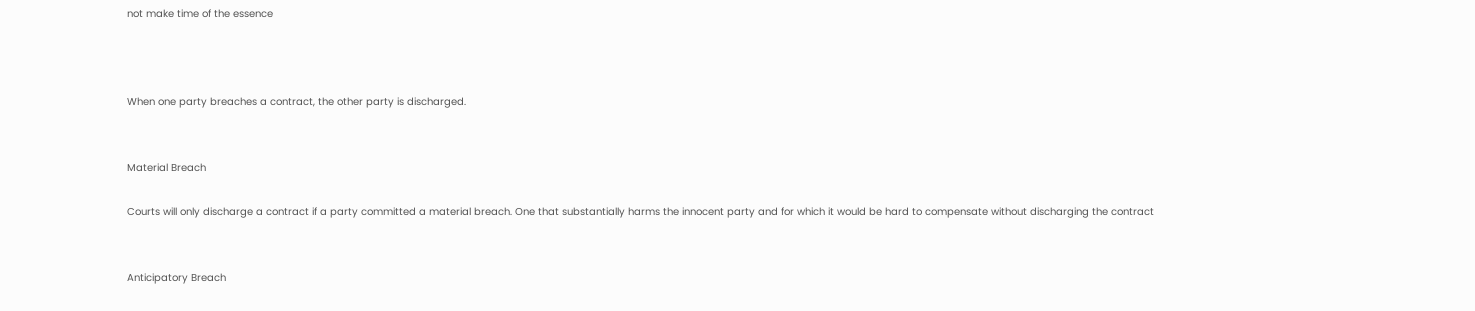not make time of the essence



When one party breaches a contract, the other party is discharged.


Material Breach

Courts will only discharge a contract if a party committed a material breach. One that substantially harms the innocent party and for which it would be hard to compensate without discharging the contract


Anticipatory Breach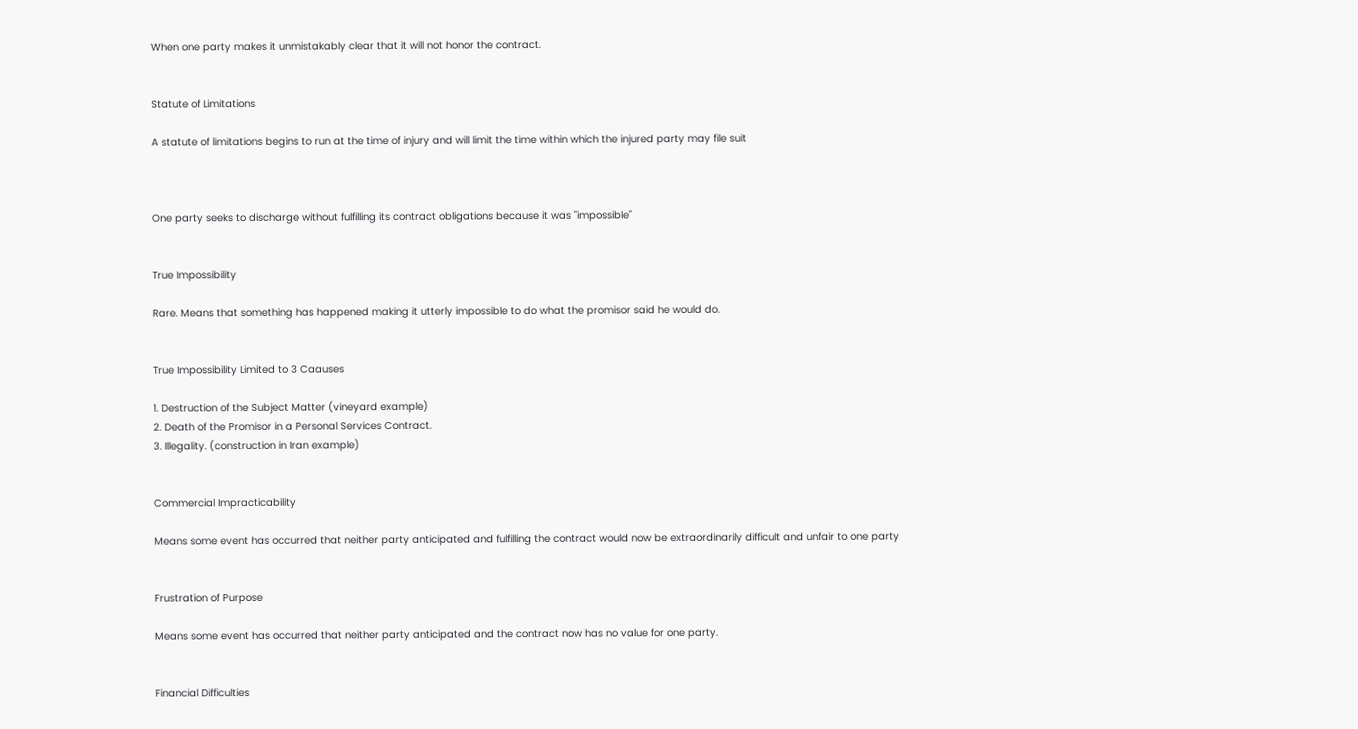When one party makes it unmistakably clear that it will not honor the contract.


Statute of Limitations

A statute of limitations begins to run at the time of injury and will limit the time within which the injured party may file suit



One party seeks to discharge without fulfilling its contract obligations because it was "impossible"


True Impossibility

Rare. Means that something has happened making it utterly impossible to do what the promisor said he would do.


True Impossibility Limited to 3 Caauses

1. Destruction of the Subject Matter (vineyard example)
2. Death of the Promisor in a Personal Services Contract.
3. Illegality. (construction in Iran example)


Commercial Impracticability

Means some event has occurred that neither party anticipated and fulfilling the contract would now be extraordinarily difficult and unfair to one party


Frustration of Purpose

Means some event has occurred that neither party anticipated and the contract now has no value for one party.


Financial Difficulties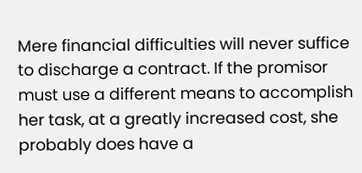Mere financial difficulties will never suffice to discharge a contract. If the promisor must use a different means to accomplish her task, at a greatly increased cost, she probably does have a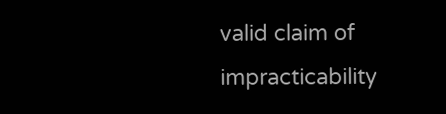valid claim of impracticability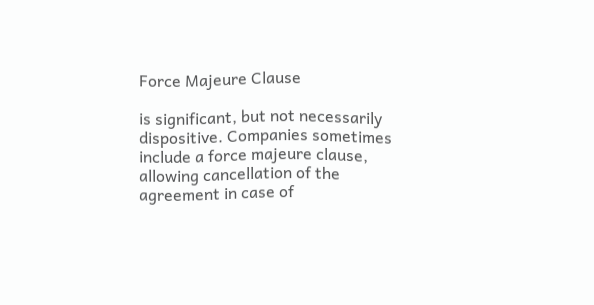Force Majeure Clause

is significant, but not necessarily dispositive. Companies sometimes include a force majeure clause, allowing cancellation of the agreement in case of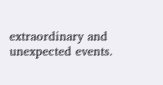extraordinary and unexpected events.